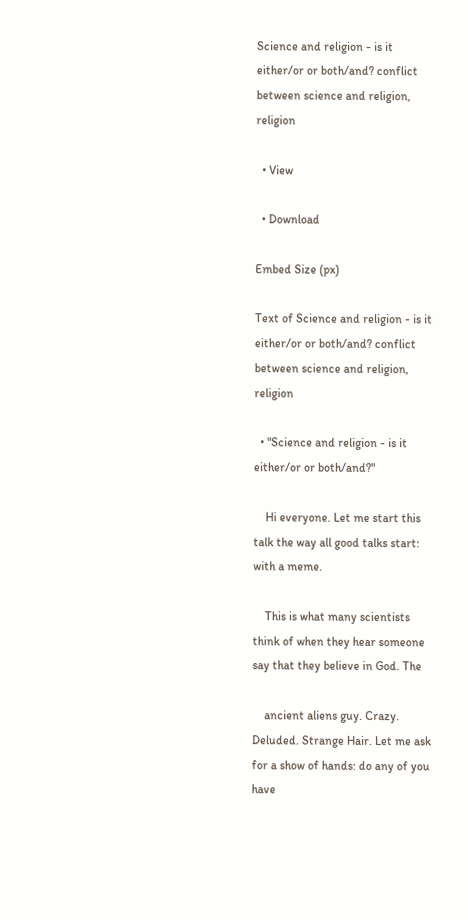Science and religion - is it either/or or both/and? conflict between science and religion, religion

  • View

  • Download

Embed Size (px)

Text of Science and religion - is it either/or or both/and? conflict between science and religion, religion

  • "Science and religion - is it either/or or both/and?"

    Hi everyone. Let me start this talk the way all good talks start: with a meme.

    This is what many scientists think of when they hear someone say that they believe in God. The

    ancient aliens guy. Crazy. Deluded. Strange Hair. Let me ask for a show of hands: do any of you have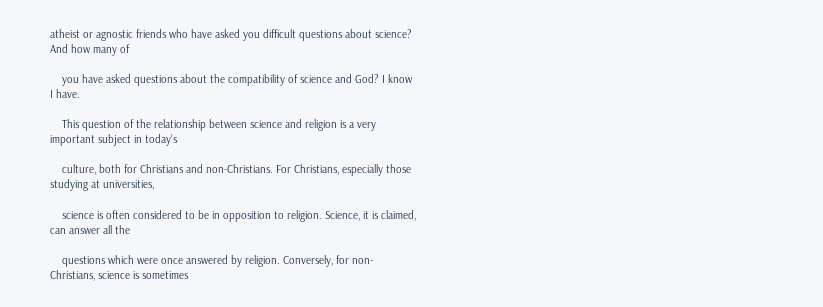atheist or agnostic friends who have asked you difficult questions about science? And how many of

    you have asked questions about the compatibility of science and God? I know I have.

    This question of the relationship between science and religion is a very important subject in today’s

    culture, both for Christians and non-Christians. For Christians, especially those studying at universities,

    science is often considered to be in opposition to religion. Science, it is claimed, can answer all the

    questions which were once answered by religion. Conversely, for non-Christians, science is sometimes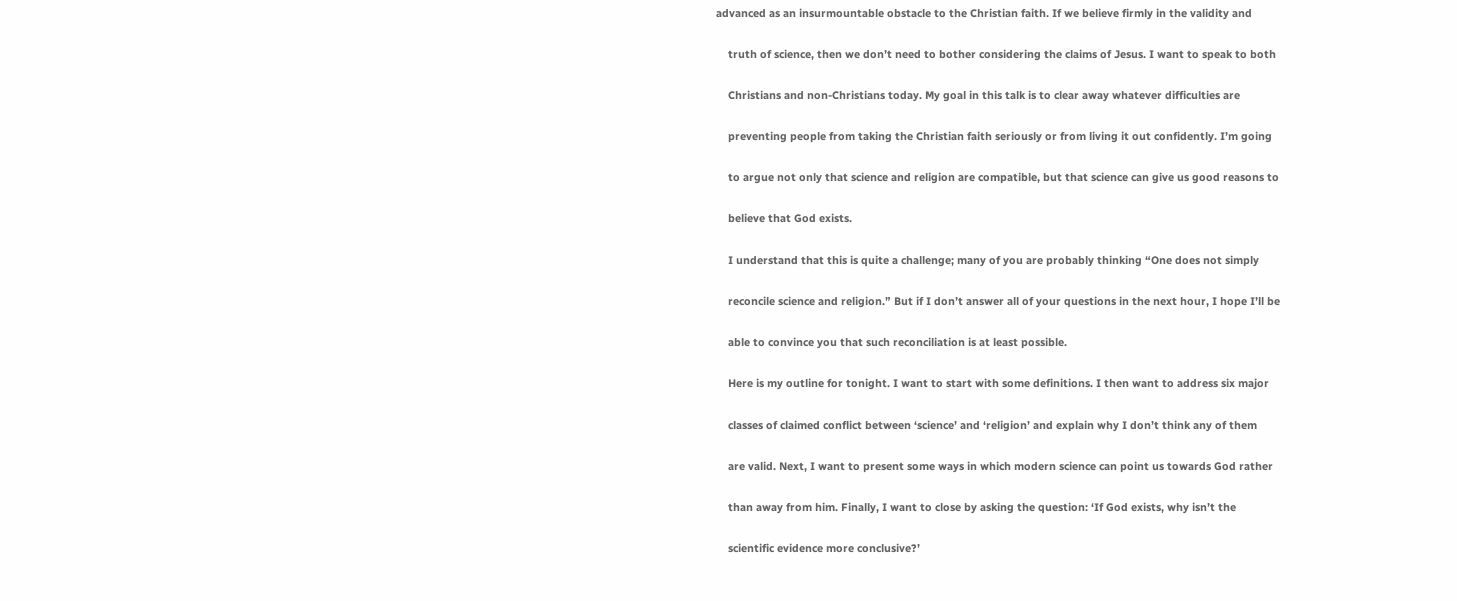advanced as an insurmountable obstacle to the Christian faith. If we believe firmly in the validity and

    truth of science, then we don’t need to bother considering the claims of Jesus. I want to speak to both

    Christians and non-Christians today. My goal in this talk is to clear away whatever difficulties are

    preventing people from taking the Christian faith seriously or from living it out confidently. I’m going

    to argue not only that science and religion are compatible, but that science can give us good reasons to

    believe that God exists.

    I understand that this is quite a challenge; many of you are probably thinking “One does not simply

    reconcile science and religion.” But if I don’t answer all of your questions in the next hour, I hope I’ll be

    able to convince you that such reconciliation is at least possible.

    Here is my outline for tonight. I want to start with some definitions. I then want to address six major

    classes of claimed conflict between ‘science’ and ‘religion’ and explain why I don’t think any of them

    are valid. Next, I want to present some ways in which modern science can point us towards God rather

    than away from him. Finally, I want to close by asking the question: ‘If God exists, why isn’t the

    scientific evidence more conclusive?’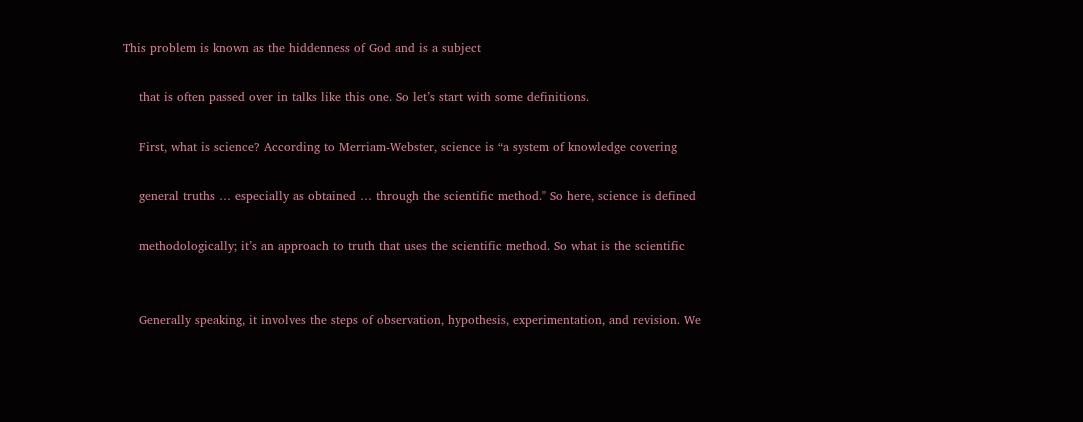This problem is known as the hiddenness of God and is a subject

    that is often passed over in talks like this one. So let’s start with some definitions.

    First, what is science? According to Merriam-Webster, science is “a system of knowledge covering

    general truths … especially as obtained … through the scientific method." So here, science is defined

    methodologically; it’s an approach to truth that uses the scientific method. So what is the scientific


    Generally speaking, it involves the steps of observation, hypothesis, experimentation, and revision. We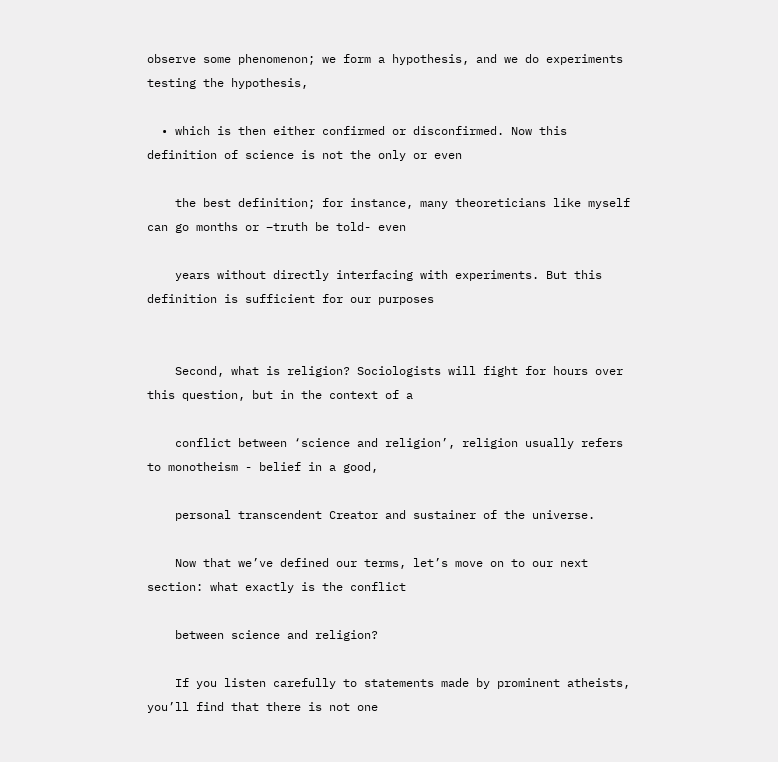observe some phenomenon; we form a hypothesis, and we do experiments testing the hypothesis,

  • which is then either confirmed or disconfirmed. Now this definition of science is not the only or even

    the best definition; for instance, many theoreticians like myself can go months or –truth be told- even

    years without directly interfacing with experiments. But this definition is sufficient for our purposes


    Second, what is religion? Sociologists will fight for hours over this question, but in the context of a

    conflict between ‘science and religion’, religion usually refers to monotheism - belief in a good,

    personal transcendent Creator and sustainer of the universe.

    Now that we’ve defined our terms, let’s move on to our next section: what exactly is the conflict

    between science and religion?

    If you listen carefully to statements made by prominent atheists, you’ll find that there is not one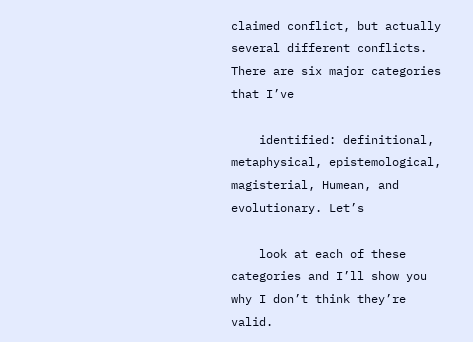claimed conflict, but actually several different conflicts. There are six major categories that I’ve

    identified: definitional, metaphysical, epistemological, magisterial, Humean, and evolutionary. Let’s

    look at each of these categories and I’ll show you why I don’t think they’re valid.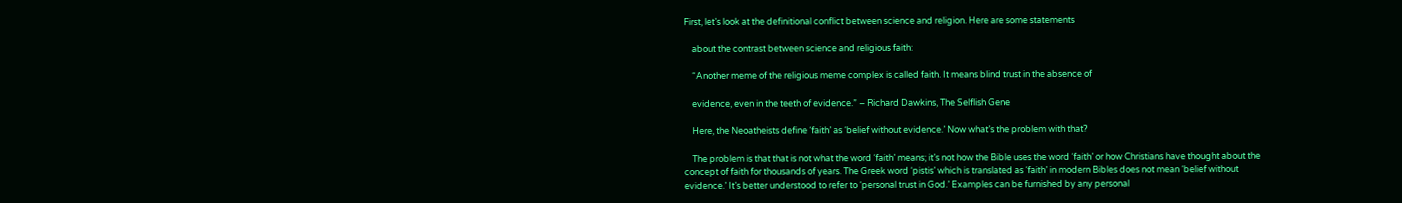First, let’s look at the definitional conflict between science and religion. Here are some statements

    about the contrast between science and religious faith:

    “Another meme of the religious meme complex is called faith. It means blind trust in the absence of

    evidence, even in the teeth of evidence.” – Richard Dawkins, The Selflish Gene

    Here, the Neoatheists define ‘faith’ as ‘belief without evidence.’ Now what’s the problem with that?

    The problem is that that is not what the word ‘faith’ means; it’s not how the Bible uses the word ‘faith’ or how Christians have thought about the concept of faith for thousands of years. The Greek word ‘pistis’ which is translated as ‘faith’ in modern Bibles does not mean ‘belief without evidence.’ It’s better understood to refer to ‘personal trust in God.’ Examples can be furnished by any personal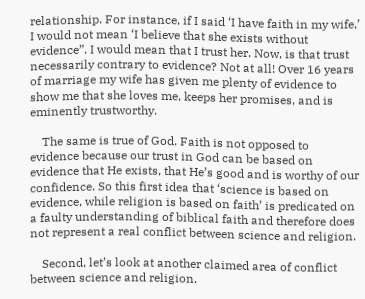relationship. For instance, if I said ‘I have faith in my wife,’ I would not mean ‘I believe that she exists without evidence”. I would mean that I trust her. Now, is that trust necessarily contrary to evidence? Not at all! Over 16 years of marriage my wife has given me plenty of evidence to show me that she loves me, keeps her promises, and is eminently trustworthy.

    The same is true of God. Faith is not opposed to evidence because our trust in God can be based on evidence that He exists, that He’s good and is worthy of our confidence. So this first idea that ‘science is based on evidence, while religion is based on faith’ is predicated on a faulty understanding of biblical faith and therefore does not represent a real conflict between science and religion.

    Second, let’s look at another claimed area of conflict between science and religion.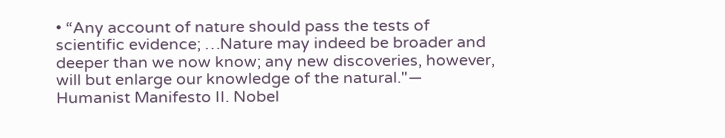• “Any account of nature should pass the tests of scientific evidence; …Nature may indeed be broader and deeper than we now know; any new discoveries, however, will but enlarge our knowledge of the natural."— Humanist Manifesto II. Nobel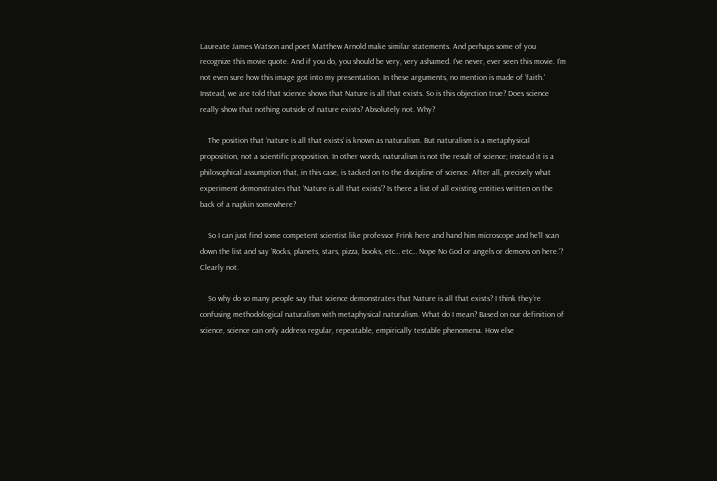Laureate James Watson and poet Matthew Arnold make similar statements. And perhaps some of you recognize this movie quote. And if you do, you should be very, very ashamed. I’ve never, ever seen this movie. I’m not even sure how this image got into my presentation. In these arguments, no mention is made of ‘faith.’ Instead, we are told that science shows that Nature is all that exists. So is this objection true? Does science really show that nothing outside of nature exists? Absolutely not. Why?

    The position that ‘nature is all that exists’ is known as naturalism. But naturalism is a metaphysical proposition, not a scientific proposition. In other words, naturalism is not the result of science; instead it is a philosophical assumption that, in this case, is tacked on to the discipline of science. After all, precisely what experiment demonstrates that ‘Nature is all that exists’? Is there a list of all existing entities written on the back of a napkin somewhere?

    So I can just find some competent scientist like professor Frink here and hand him microscope and he’ll scan down the list and say ‘Rocks, planets, stars, pizza, books, etc… etc… Nope No God or angels or demons on here.’? Clearly not.

    So why do so many people say that science demonstrates that Nature is all that exists? I think they’re confusing methodological naturalism with metaphysical naturalism. What do I mean? Based on our definition of science, science can only address regular, repeatable, empirically testable phenomena. How else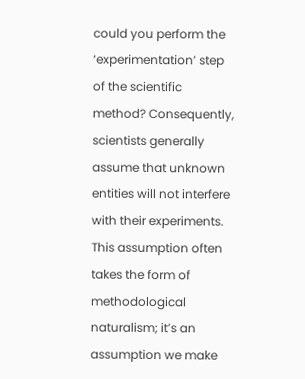could you perform the ‘experimentation’ step of the scientific method? Consequently, scientists generally assume that unknown entities will not interfere with their experiments. This assumption often takes the form of methodological naturalism; it’s an assumption we make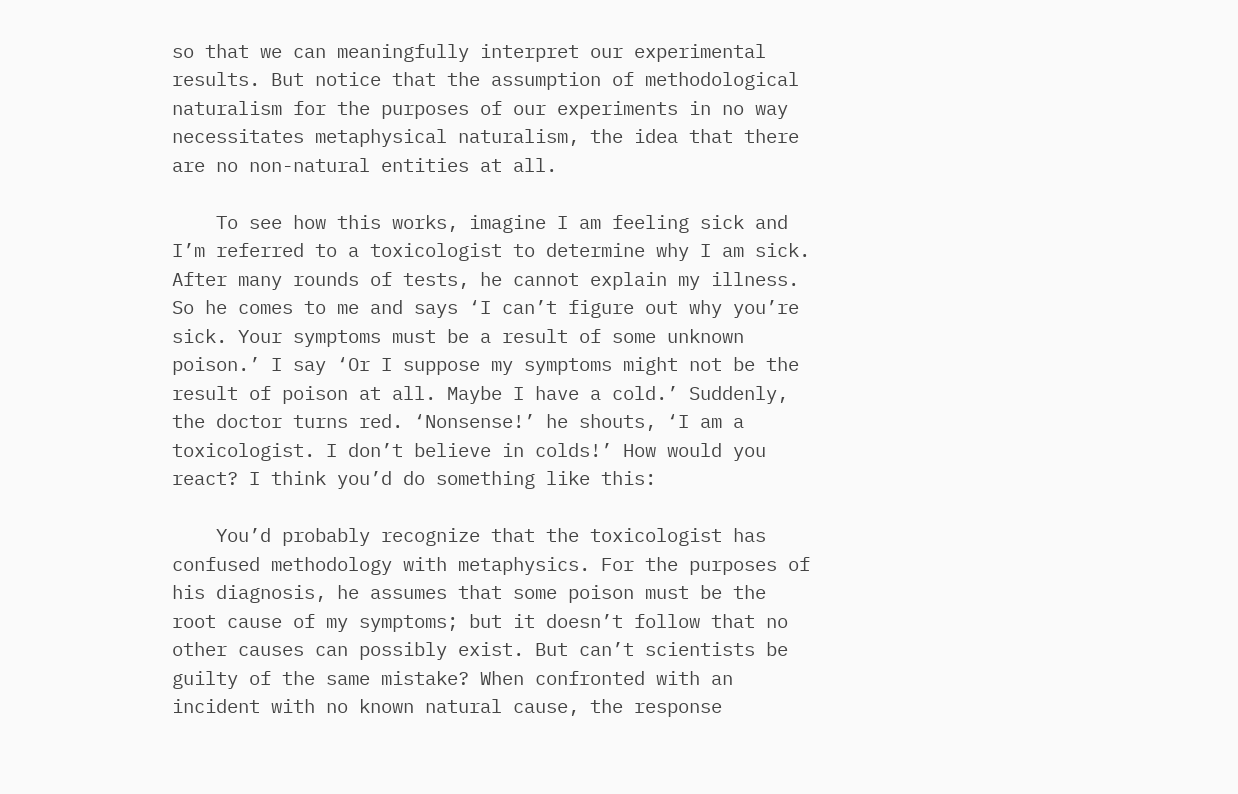so that we can meaningfully interpret our experimental results. But notice that the assumption of methodological naturalism for the purposes of our experiments in no way necessitates metaphysical naturalism, the idea that there are no non-natural entities at all.

    To see how this works, imagine I am feeling sick and I’m referred to a toxicologist to determine why I am sick. After many rounds of tests, he cannot explain my illness. So he comes to me and says ‘I can’t figure out why you’re sick. Your symptoms must be a result of some unknown poison.’ I say ‘Or I suppose my symptoms might not be the result of poison at all. Maybe I have a cold.’ Suddenly, the doctor turns red. ‘Nonsense!’ he shouts, ‘I am a toxicologist. I don’t believe in colds!’ How would you react? I think you’d do something like this:

    You’d probably recognize that the toxicologist has confused methodology with metaphysics. For the purposes of his diagnosis, he assumes that some poison must be the root cause of my symptoms; but it doesn’t follow that no other causes can possibly exist. But can’t scientists be guilty of the same mistake? When confronted with an incident with no known natural cause, the response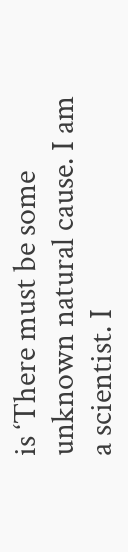is ‘There must be some unknown natural cause. I am a scientist. I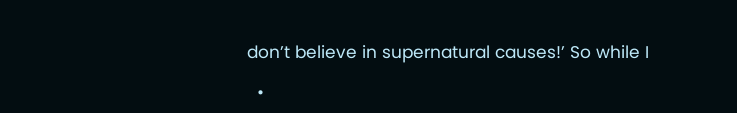don’t believe in supernatural causes!’ So while I

  •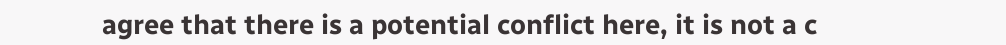agree that there is a potential conflict here, it is not a c